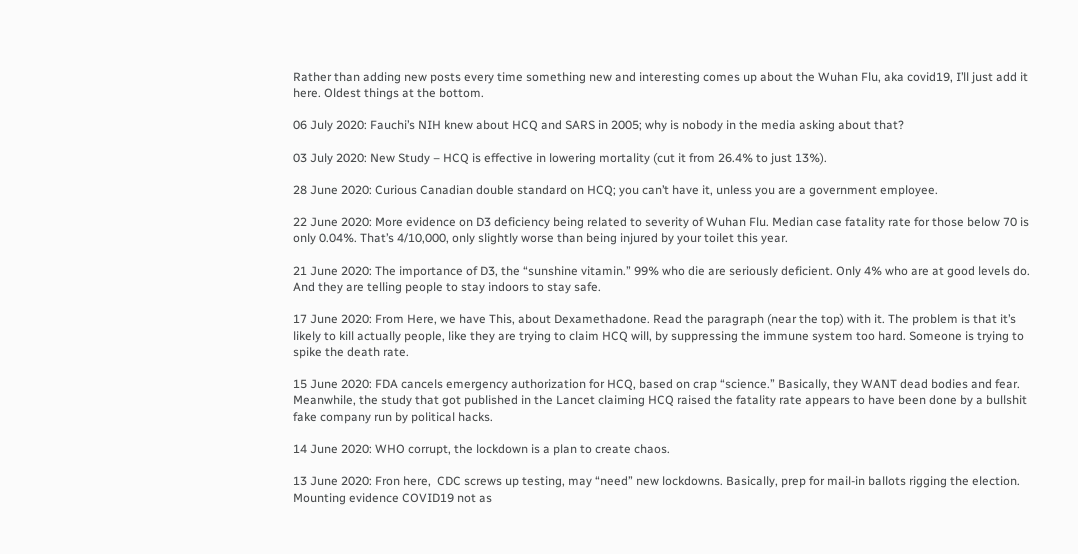Rather than adding new posts every time something new and interesting comes up about the Wuhan Flu, aka covid19, I’ll just add it here. Oldest things at the bottom.

06 July 2020: Fauchi’s NIH knew about HCQ and SARS in 2005; why is nobody in the media asking about that?

03 July 2020: New Study – HCQ is effective in lowering mortality (cut it from 26.4% to just 13%).

28 June 2020: Curious Canadian double standard on HCQ; you can’t have it, unless you are a government employee.

22 June 2020: More evidence on D3 deficiency being related to severity of Wuhan Flu. Median case fatality rate for those below 70 is only 0.04%. That’s 4/10,000, only slightly worse than being injured by your toilet this year.

21 June 2020: The importance of D3, the “sunshine vitamin.” 99% who die are seriously deficient. Only 4% who are at good levels do. And they are telling people to stay indoors to stay safe.

17 June 2020: From Here, we have This, about Dexamethadone. Read the paragraph (near the top) with it. The problem is that it’s likely to kill actually people, like they are trying to claim HCQ will, by suppressing the immune system too hard. Someone is trying to spike the death rate.

15 June 2020: FDA cancels emergency authorization for HCQ, based on crap “science.” Basically, they WANT dead bodies and fear. Meanwhile, the study that got published in the Lancet claiming HCQ raised the fatality rate appears to have been done by a bullshit fake company run by political hacks.

14 June 2020: WHO corrupt, the lockdown is a plan to create chaos.

13 June 2020: Fron here,  CDC screws up testing, may “need” new lockdowns. Basically, prep for mail-in ballots rigging the election. Mounting evidence COVID19 not as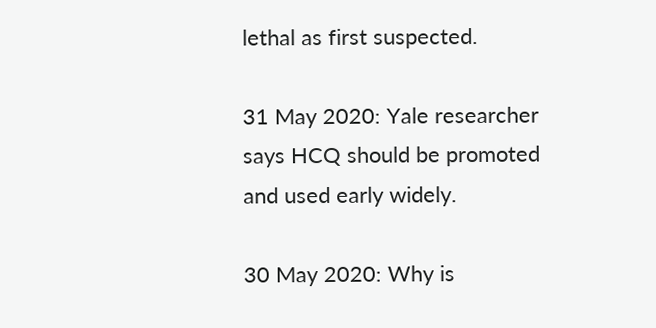lethal as first suspected.

31 May 2020: Yale researcher says HCQ should be promoted and used early widely.

30 May 2020: Why is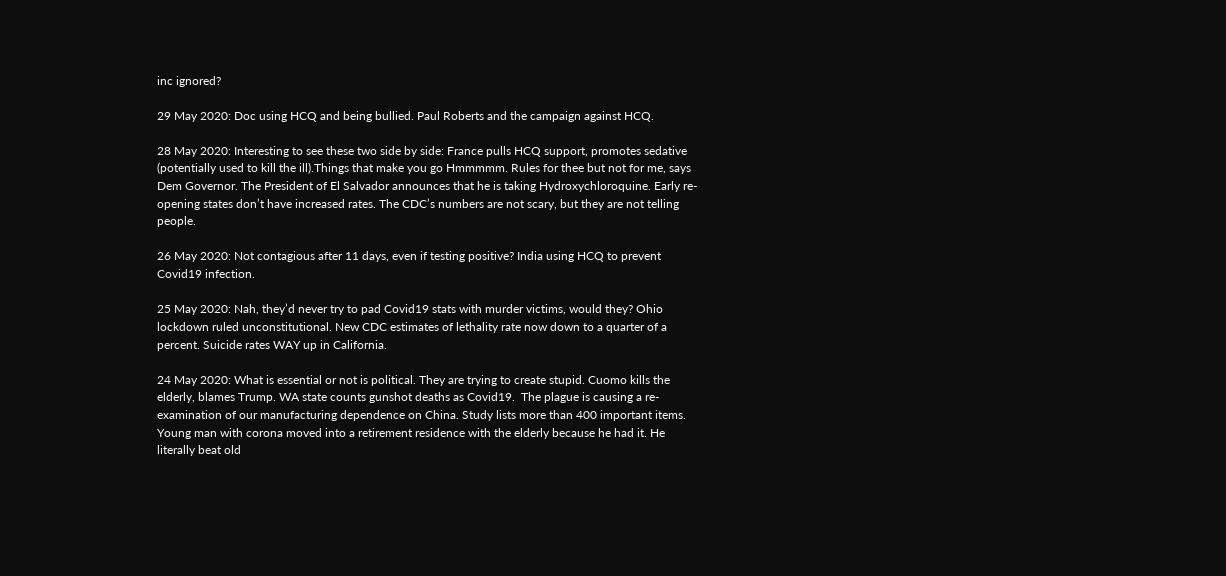inc ignored?

29 May 2020: Doc using HCQ and being bullied. Paul Roberts and the campaign against HCQ.

28 May 2020: Interesting to see these two side by side: France pulls HCQ support, promotes sedative (potentially used to kill the ill).Things that make you go Hmmmmm. Rules for thee but not for me, says Dem Governor. The President of El Salvador announces that he is taking Hydroxychloroquine. Early re-opening states don’t have increased rates. The CDC’s numbers are not scary, but they are not telling people.

26 May 2020: Not contagious after 11 days, even if testing positive? India using HCQ to prevent Covid19 infection.

25 May 2020: Nah, they’d never try to pad Covid19 stats with murder victims, would they? Ohio lockdown ruled unconstitutional. New CDC estimates of lethality rate now down to a quarter of a percent. Suicide rates WAY up in California.

24 May 2020: What is essential or not is political. They are trying to create stupid. Cuomo kills the elderly, blames Trump. WA state counts gunshot deaths as Covid19.  The plague is causing a re-examination of our manufacturing dependence on China. Study lists more than 400 important items. Young man with corona moved into a retirement residence with the elderly because he had it. He literally beat old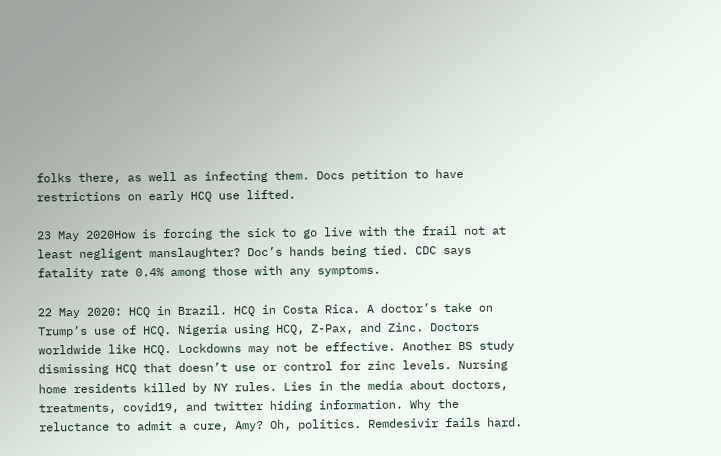folks there, as well as infecting them. Docs petition to have restrictions on early HCQ use lifted.

23 May 2020How is forcing the sick to go live with the frail not at least negligent manslaughter? Doc’s hands being tied. CDC says fatality rate 0.4% among those with any symptoms.

22 May 2020: HCQ in Brazil. HCQ in Costa Rica. A doctor’s take on Trump’s use of HCQ. Nigeria using HCQ, Z-Pax, and Zinc. Doctors worldwide like HCQ. Lockdowns may not be effective. Another BS study dismissing HCQ that doesn’t use or control for zinc levels. Nursing home residents killed by NY rules. Lies in the media about doctors, treatments, covid19, and twitter hiding information. Why the reluctance to admit a cure, Amy? Oh, politics. Remdesivir fails hard.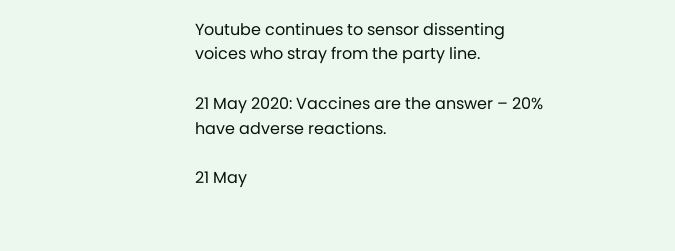Youtube continues to sensor dissenting voices who stray from the party line.

21 May 2020: Vaccines are the answer – 20% have adverse reactions.

21 May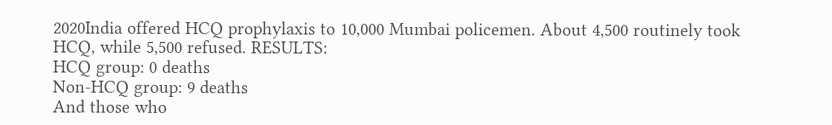2020India offered HCQ prophylaxis to 10,000 Mumbai policemen. About 4,500 routinely took HCQ, while 5,500 refused. RESULTS:
HCQ group: 0 deaths
Non-HCQ group: 9 deaths
And those who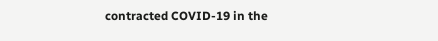contracted COVID-19 in the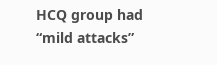HCQ group had “mild attacks”